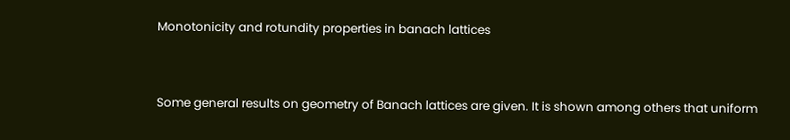Monotonicity and rotundity properties in banach lattices


Some general results on geometry of Banach lattices are given. It is shown among others that uniform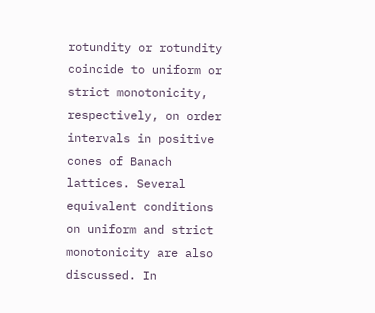rotundity or rotundity coincide to uniform or strict monotonicity, respectively, on order intervals in positive cones of Banach lattices. Several equivalent conditions on uniform and strict monotonicity are also discussed. In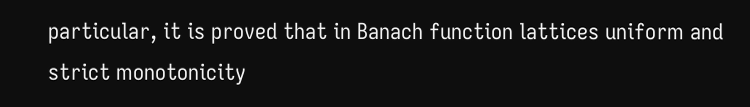particular, it is proved that in Banach function lattices uniform and strict monotonicity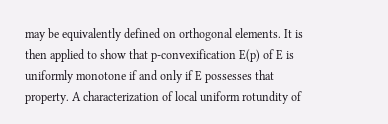may be equivalently defined on orthogonal elements. It is then applied to show that p-convexification E(p) of E is uniformly monotone if and only if E possesses that property. A characterization of local uniform rotundity of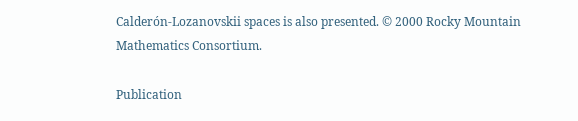Calderón-Lozanovskii spaces is also presented. © 2000 Rocky Mountain Mathematics Consortium.

Publication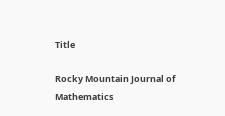Title

Rocky Mountain Journal of Mathematics